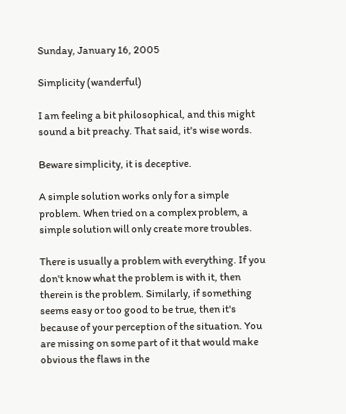Sunday, January 16, 2005

Simplicity (wanderful)

I am feeling a bit philosophical, and this might sound a bit preachy. That said, it's wise words.

Beware simplicity, it is deceptive.

A simple solution works only for a simple problem. When tried on a complex problem, a simple solution will only create more troubles.

There is usually a problem with everything. If you don't know what the problem is with it, then therein is the problem. Similarly, if something seems easy or too good to be true, then it's because of your perception of the situation. You are missing on some part of it that would make obvious the flaws in the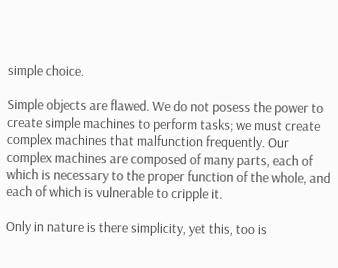simple choice.

Simple objects are flawed. We do not posess the power to create simple machines to perform tasks; we must create complex machines that malfunction frequently. Our complex machines are composed of many parts, each of which is necessary to the proper function of the whole, and each of which is vulnerable to cripple it.

Only in nature is there simplicity, yet this, too is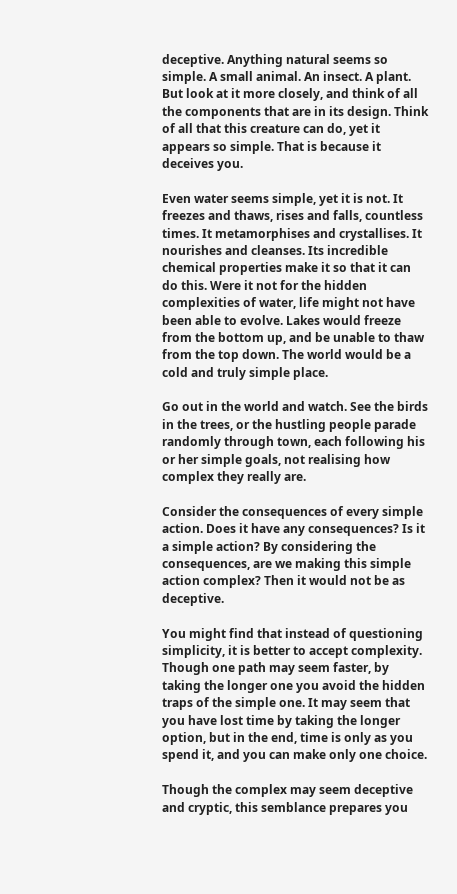deceptive. Anything natural seems so simple. A small animal. An insect. A plant. But look at it more closely, and think of all the components that are in its design. Think of all that this creature can do, yet it appears so simple. That is because it deceives you.

Even water seems simple, yet it is not. It freezes and thaws, rises and falls, countless times. It metamorphises and crystallises. It nourishes and cleanses. Its incredible chemical properties make it so that it can do this. Were it not for the hidden complexities of water, life might not have been able to evolve. Lakes would freeze from the bottom up, and be unable to thaw from the top down. The world would be a cold and truly simple place.

Go out in the world and watch. See the birds in the trees, or the hustling people parade randomly through town, each following his or her simple goals, not realising how complex they really are.

Consider the consequences of every simple action. Does it have any consequences? Is it a simple action? By considering the consequences, are we making this simple action complex? Then it would not be as deceptive.

You might find that instead of questioning simplicity, it is better to accept complexity. Though one path may seem faster, by taking the longer one you avoid the hidden traps of the simple one. It may seem that you have lost time by taking the longer option, but in the end, time is only as you spend it, and you can make only one choice.

Though the complex may seem deceptive and cryptic, this semblance prepares you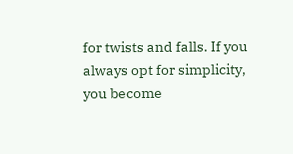for twists and falls. If you always opt for simplicity, you become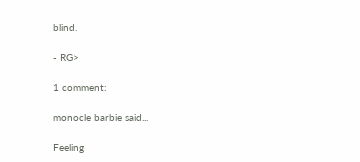blind.

- RG>

1 comment:

monocle barbie said...

Feeling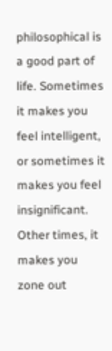philosophical is a good part of life. Sometimes it makes you feel intelligent, or sometimes it makes you feel insignificant. Other times, it makes you zone out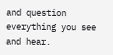and question everything you see and hear.